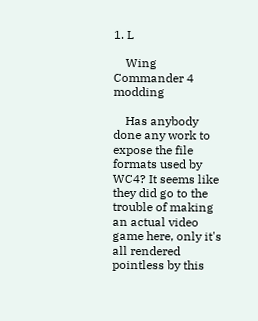1. L

    Wing Commander 4 modding

    Has anybody done any work to expose the file formats used by WC4? It seems like they did go to the trouble of making an actual video game here, only it's all rendered pointless by this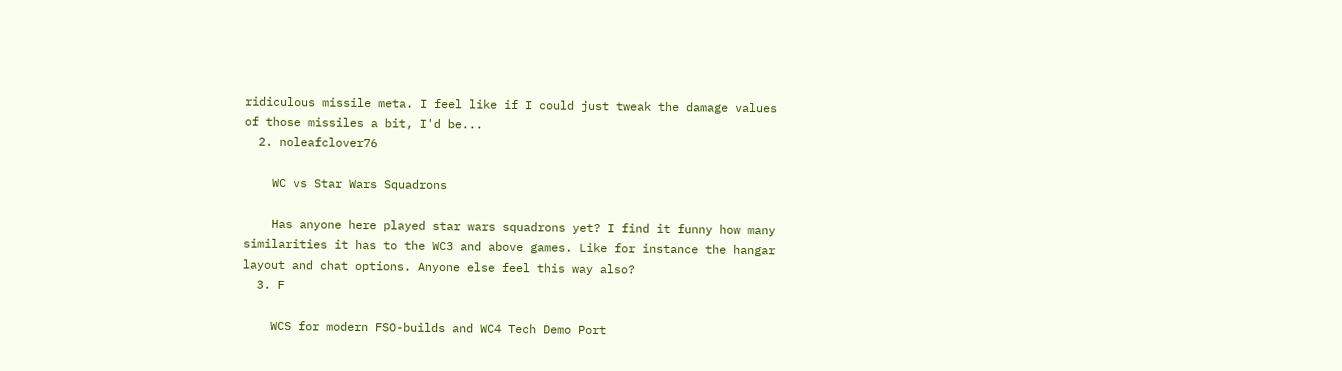ridiculous missile meta. I feel like if I could just tweak the damage values of those missiles a bit, I'd be...
  2. noleafclover76

    WC vs Star Wars Squadrons

    Has anyone here played star wars squadrons yet? I find it funny how many similarities it has to the WC3 and above games. Like for instance the hangar layout and chat options. Anyone else feel this way also?
  3. F

    WCS for modern FSO-builds and WC4 Tech Demo Port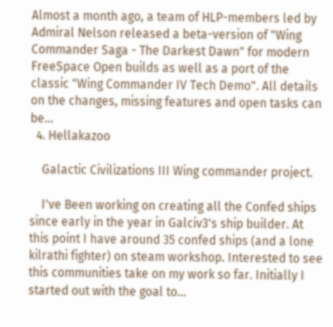Almost a month ago, a team of HLP-members led by Admiral Nelson released a beta-version of "Wing Commander Saga - The Darkest Dawn" for modern FreeSpace Open builds as well as a port of the classic "Wing Commander IV Tech Demo". All details on the changes, missing features and open tasks can be...
  4. Hellakazoo

    Galactic Civilizations III Wing commander project.

    I've Been working on creating all the Confed ships since early in the year in Galciv3's ship builder. At this point I have around 35 confed ships (and a lone kilrathi fighter) on steam workshop. Interested to see this communities take on my work so far. Initially I started out with the goal to...